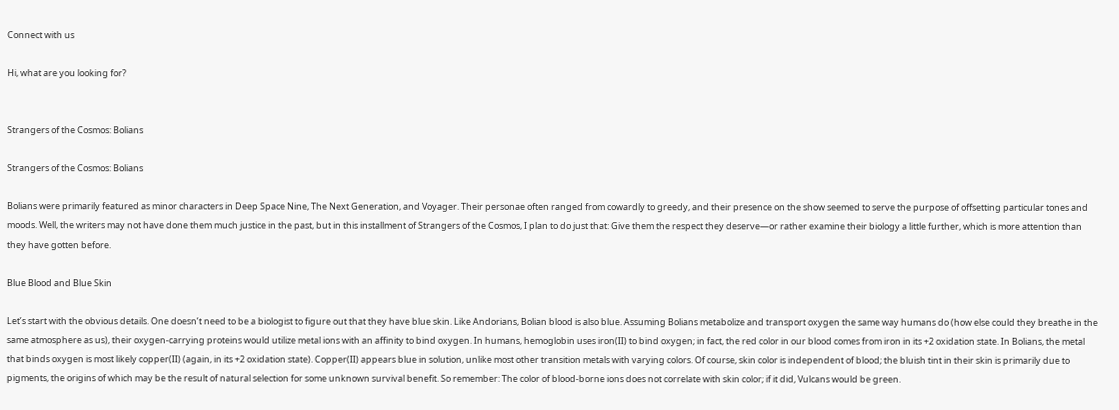Connect with us

Hi, what are you looking for?


Strangers of the Cosmos: Bolians

Strangers of the Cosmos: Bolians

Bolians were primarily featured as minor characters in Deep Space Nine, The Next Generation, and Voyager. Their personae often ranged from cowardly to greedy, and their presence on the show seemed to serve the purpose of offsetting particular tones and moods. Well, the writers may not have done them much justice in the past, but in this installment of Strangers of the Cosmos, I plan to do just that: Give them the respect they deserve—or rather examine their biology a little further, which is more attention than they have gotten before.

Blue Blood and Blue Skin

Let’s start with the obvious details. One doesn’t need to be a biologist to figure out that they have blue skin. Like Andorians, Bolian blood is also blue. Assuming Bolians metabolize and transport oxygen the same way humans do (how else could they breathe in the same atmosphere as us), their oxygen-carrying proteins would utilize metal ions with an affinity to bind oxygen. In humans, hemoglobin uses iron(II) to bind oxygen; in fact, the red color in our blood comes from iron in its +2 oxidation state. In Bolians, the metal that binds oxygen is most likely copper(II) (again, in its +2 oxidation state). Copper(II) appears blue in solution, unlike most other transition metals with varying colors. Of course, skin color is independent of blood; the bluish tint in their skin is primarily due to pigments, the origins of which may be the result of natural selection for some unknown survival benefit. So remember: The color of blood-borne ions does not correlate with skin color; if it did, Vulcans would be green.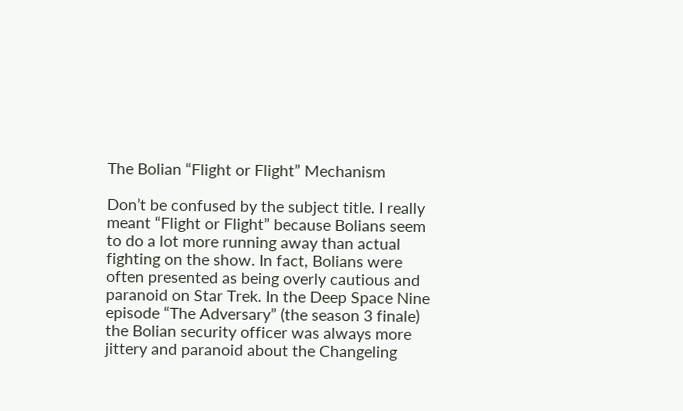The Bolian “Flight or Flight” Mechanism

Don’t be confused by the subject title. I really meant “Flight or Flight” because Bolians seem to do a lot more running away than actual fighting on the show. In fact, Bolians were often presented as being overly cautious and paranoid on Star Trek. In the Deep Space Nine episode “The Adversary” (the season 3 finale) the Bolian security officer was always more jittery and paranoid about the Changeling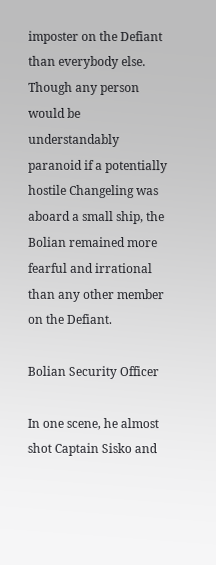imposter on the Defiant than everybody else. Though any person would be understandably paranoid if a potentially hostile Changeling was aboard a small ship, the Bolian remained more fearful and irrational than any other member on the Defiant.

Bolian Security Officer

In one scene, he almost shot Captain Sisko and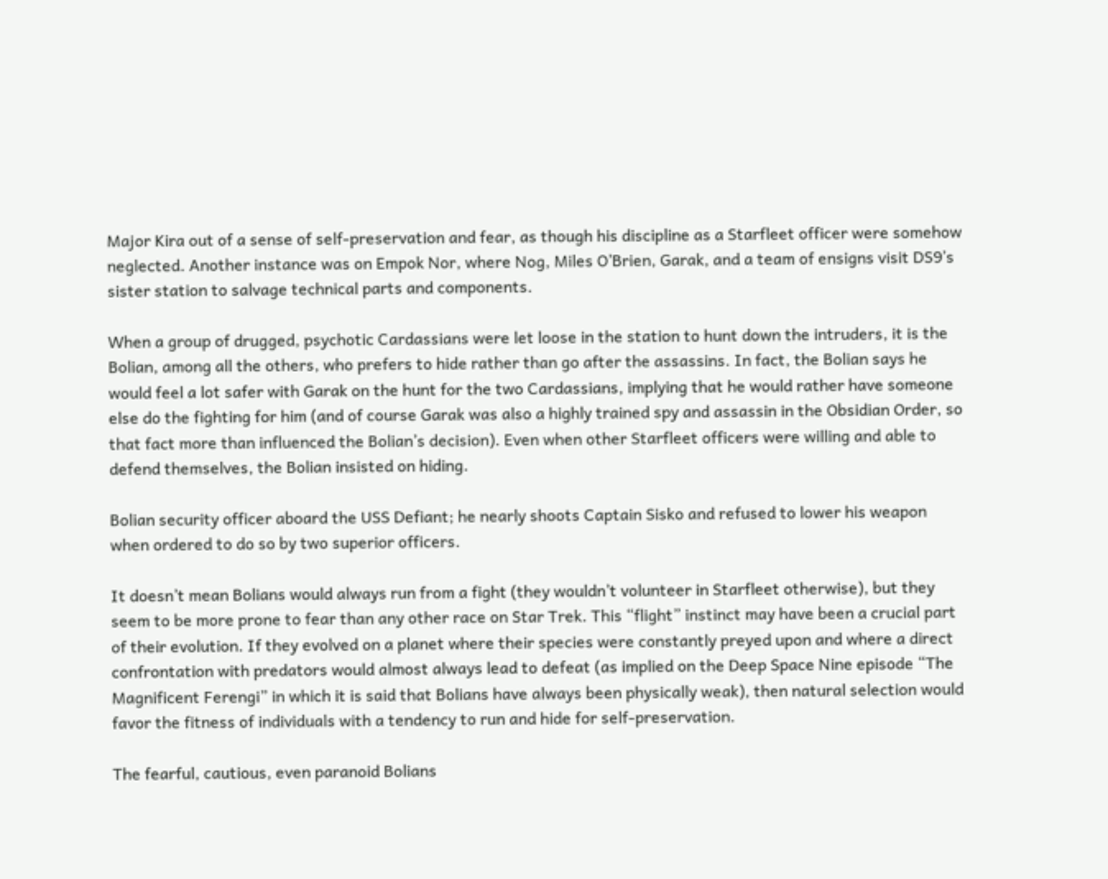Major Kira out of a sense of self-preservation and fear, as though his discipline as a Starfleet officer were somehow neglected. Another instance was on Empok Nor, where Nog, Miles O’Brien, Garak, and a team of ensigns visit DS9’s sister station to salvage technical parts and components.

When a group of drugged, psychotic Cardassians were let loose in the station to hunt down the intruders, it is the Bolian, among all the others, who prefers to hide rather than go after the assassins. In fact, the Bolian says he would feel a lot safer with Garak on the hunt for the two Cardassians, implying that he would rather have someone else do the fighting for him (and of course Garak was also a highly trained spy and assassin in the Obsidian Order, so that fact more than influenced the Bolian’s decision). Even when other Starfleet officers were willing and able to defend themselves, the Bolian insisted on hiding.

Bolian security officer aboard the USS Defiant; he nearly shoots Captain Sisko and refused to lower his weapon when ordered to do so by two superior officers.

It doesn’t mean Bolians would always run from a fight (they wouldn’t volunteer in Starfleet otherwise), but they seem to be more prone to fear than any other race on Star Trek. This “flight” instinct may have been a crucial part of their evolution. If they evolved on a planet where their species were constantly preyed upon and where a direct confrontation with predators would almost always lead to defeat (as implied on the Deep Space Nine episode “The Magnificent Ferengi” in which it is said that Bolians have always been physically weak), then natural selection would favor the fitness of individuals with a tendency to run and hide for self-preservation.

The fearful, cautious, even paranoid Bolians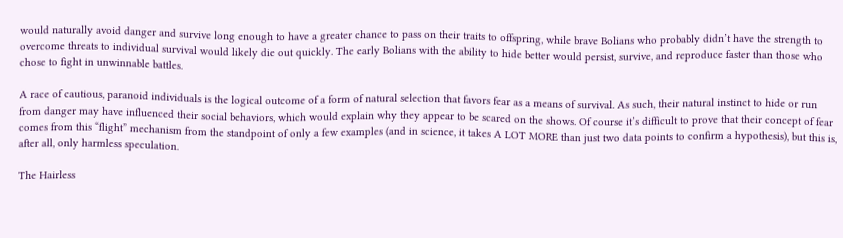would naturally avoid danger and survive long enough to have a greater chance to pass on their traits to offspring, while brave Bolians who probably didn’t have the strength to overcome threats to individual survival would likely die out quickly. The early Bolians with the ability to hide better would persist, survive, and reproduce faster than those who chose to fight in unwinnable battles.

A race of cautious, paranoid individuals is the logical outcome of a form of natural selection that favors fear as a means of survival. As such, their natural instinct to hide or run from danger may have influenced their social behaviors, which would explain why they appear to be scared on the shows. Of course it’s difficult to prove that their concept of fear comes from this “flight” mechanism from the standpoint of only a few examples (and in science, it takes A LOT MORE than just two data points to confirm a hypothesis), but this is, after all, only harmless speculation.

The Hairless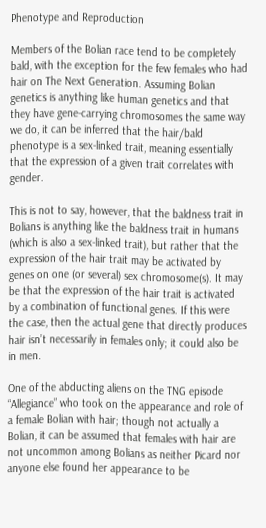Phenotype and Reproduction

Members of the Bolian race tend to be completely bald, with the exception for the few females who had hair on The Next Generation. Assuming Bolian genetics is anything like human genetics and that they have gene-carrying chromosomes the same way we do, it can be inferred that the hair/bald phenotype is a sex-linked trait, meaning essentially that the expression of a given trait correlates with gender.

This is not to say, however, that the baldness trait in Bolians is anything like the baldness trait in humans (which is also a sex-linked trait), but rather that the expression of the hair trait may be activated by genes on one (or several) sex chromosome(s). It may be that the expression of the hair trait is activated by a combination of functional genes. If this were the case, then the actual gene that directly produces hair isn’t necessarily in females only; it could also be in men.

One of the abducting aliens on the TNG episode “Allegiance” who took on the appearance and role of a female Bolian with hair; though not actually a Bolian, it can be assumed that females with hair are not uncommon among Bolians as neither Picard nor anyone else found her appearance to be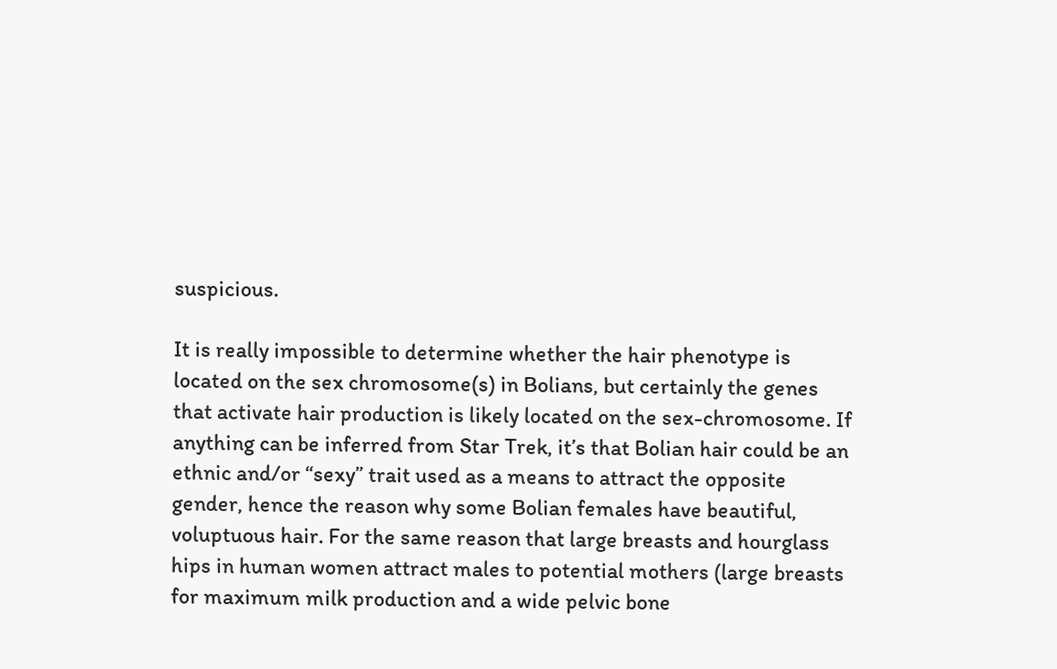suspicious.

It is really impossible to determine whether the hair phenotype is located on the sex chromosome(s) in Bolians, but certainly the genes that activate hair production is likely located on the sex-chromosome. If anything can be inferred from Star Trek, it’s that Bolian hair could be an ethnic and/or “sexy” trait used as a means to attract the opposite gender, hence the reason why some Bolian females have beautiful, voluptuous hair. For the same reason that large breasts and hourglass hips in human women attract males to potential mothers (large breasts for maximum milk production and a wide pelvic bone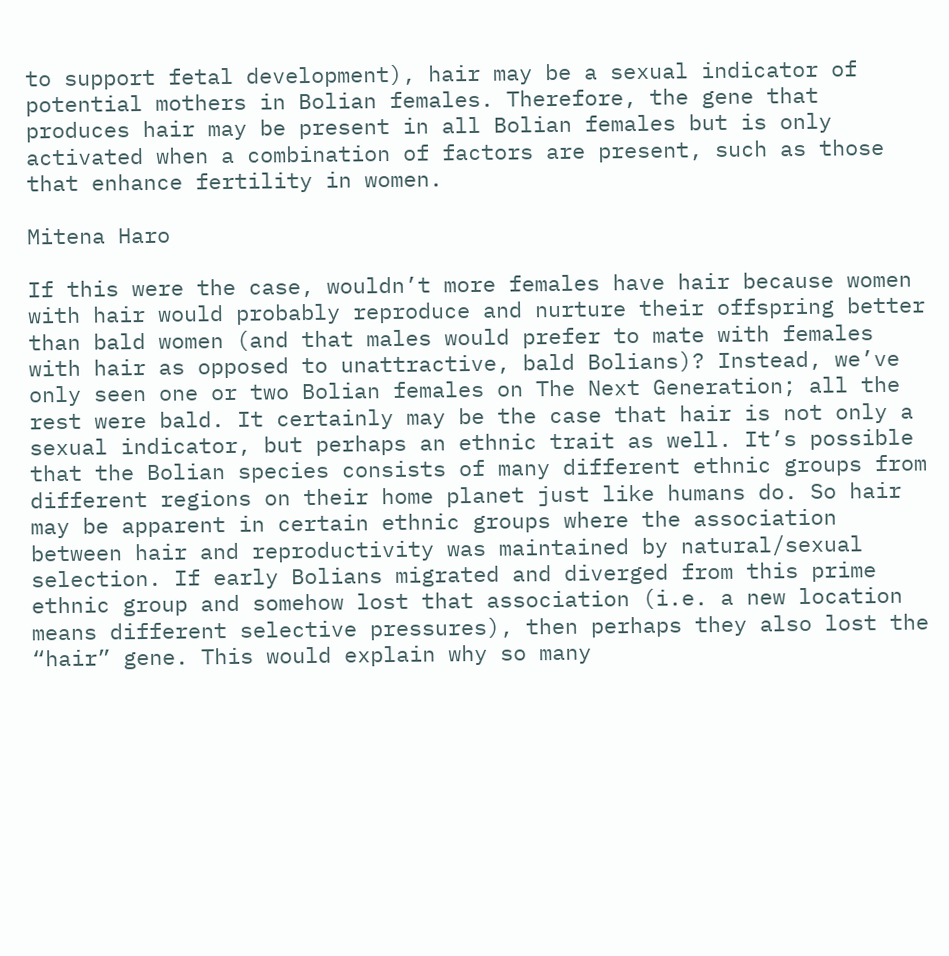to support fetal development), hair may be a sexual indicator of potential mothers in Bolian females. Therefore, the gene that produces hair may be present in all Bolian females but is only activated when a combination of factors are present, such as those that enhance fertility in women.

Mitena Haro

If this were the case, wouldn’t more females have hair because women with hair would probably reproduce and nurture their offspring better than bald women (and that males would prefer to mate with females with hair as opposed to unattractive, bald Bolians)? Instead, we’ve only seen one or two Bolian females on The Next Generation; all the rest were bald. It certainly may be the case that hair is not only a sexual indicator, but perhaps an ethnic trait as well. It’s possible that the Bolian species consists of many different ethnic groups from different regions on their home planet just like humans do. So hair may be apparent in certain ethnic groups where the association between hair and reproductivity was maintained by natural/sexual selection. If early Bolians migrated and diverged from this prime ethnic group and somehow lost that association (i.e. a new location means different selective pressures), then perhaps they also lost the “hair” gene. This would explain why so many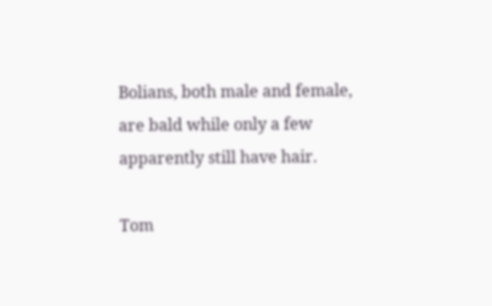Bolians, both male and female, are bald while only a few apparently still have hair.

Tom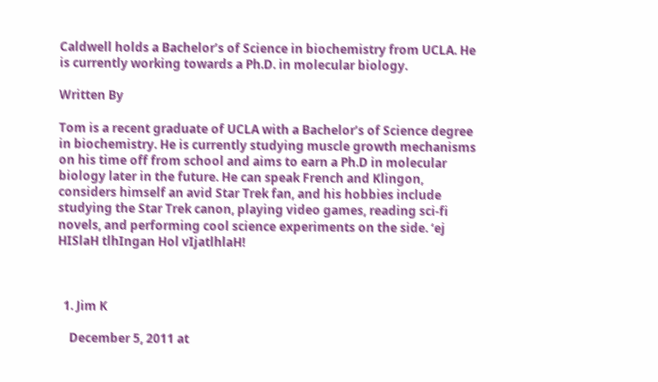Caldwell holds a Bachelor’s of Science in biochemistry from UCLA. He is currently working towards a Ph.D. in molecular biology.

Written By

Tom is a recent graduate of UCLA with a Bachelor’s of Science degree in biochemistry. He is currently studying muscle growth mechanisms on his time off from school and aims to earn a Ph.D in molecular biology later in the future. He can speak French and Klingon, considers himself an avid Star Trek fan, and his hobbies include studying the Star Trek canon, playing video games, reading sci-fi novels, and performing cool science experiments on the side. ‘ej HISlaH tlhIngan Hol vIjatlhlaH!



  1. Jim K

    December 5, 2011 at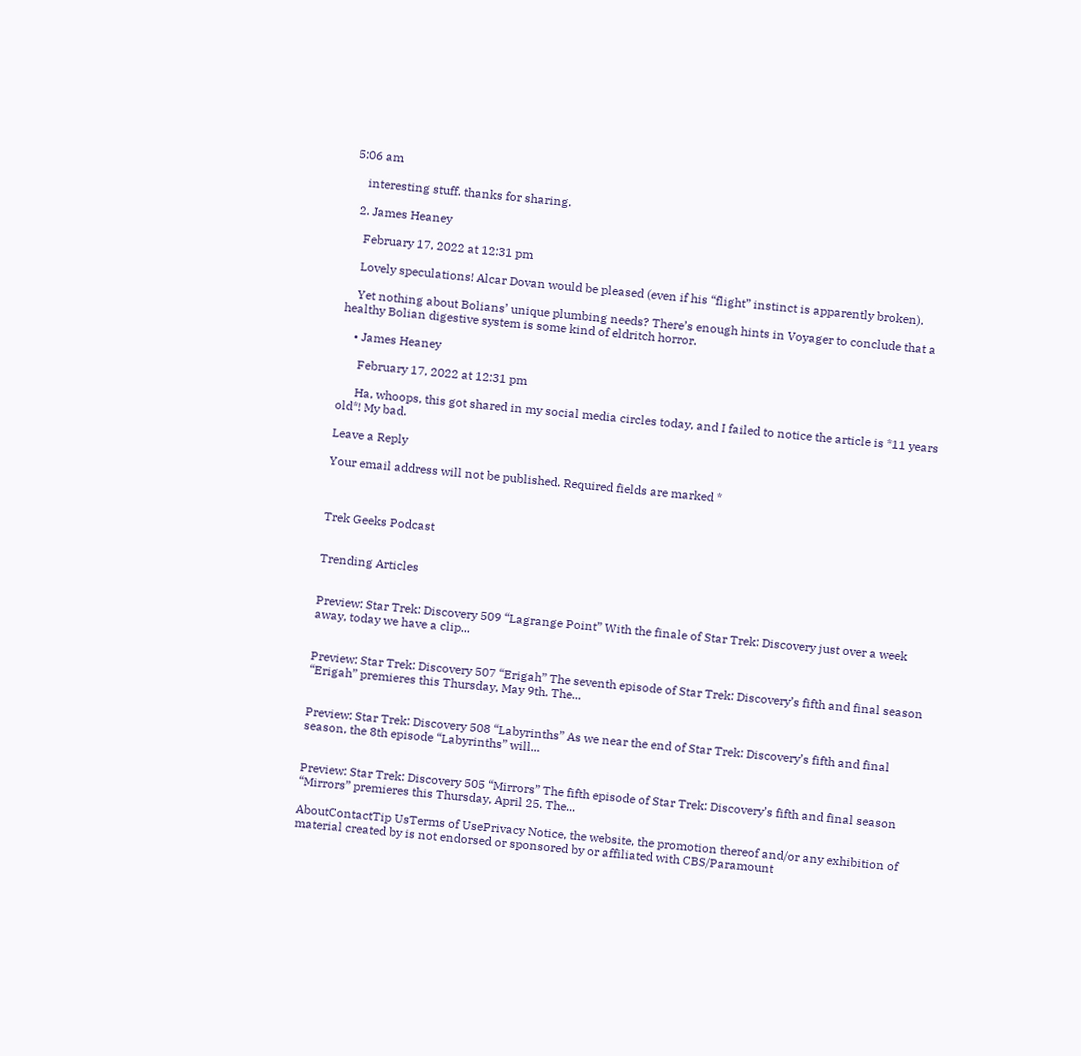5:06 am

    interesting stuff. thanks for sharing.

  2. James Heaney

    February 17, 2022 at 12:31 pm

    Lovely speculations! Alcar Dovan would be pleased (even if his “flight” instinct is apparently broken).

    Yet nothing about Bolians’ unique plumbing needs? There’s enough hints in Voyager to conclude that a healthy Bolian digestive system is some kind of eldritch horror.

    • James Heaney

      February 17, 2022 at 12:31 pm

      Ha, whoops, this got shared in my social media circles today, and I failed to notice the article is *11 years old*! My bad.

Leave a Reply

Your email address will not be published. Required fields are marked *



Trek Geeks Podcast


Trending Articles


Preview: Star Trek: Discovery 509 “Lagrange Point” With the finale of Star Trek: Discovery just over a week away, today we have a clip...


Preview: Star Trek: Discovery 507 “Erigah” The seventh episode of Star Trek: Discovery’s fifth and final season “Erigah” premieres this Thursday, May 9th. The...


Preview: Star Trek: Discovery 508 “Labyrinths” As we near the end of Star Trek: Discovery’s fifth and final season, the 8th episode “Labyrinths” will...


Preview: Star Trek: Discovery 505 “Mirrors” The fifth episode of Star Trek: Discovery’s fifth and final season “Mirrors” premieres this Thursday, April 25. The...

AboutContactTip UsTerms of UsePrivacy Notice, the website, the promotion thereof and/or any exhibition of material created by is not endorsed or sponsored by or affiliated with CBS/Paramount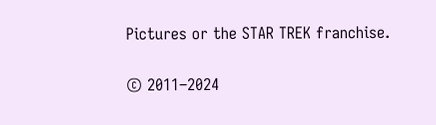Pictures or the STAR TREK franchise.

© 2011–2024